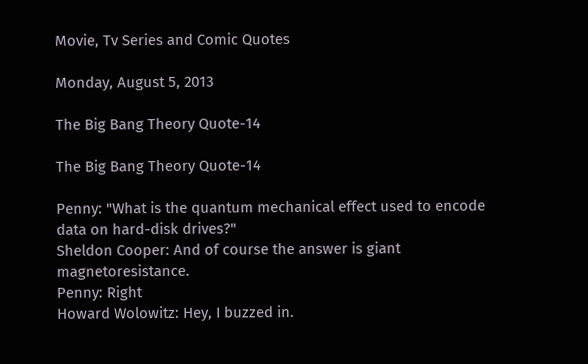Movie, Tv Series and Comic Quotes

Monday, August 5, 2013

The Big Bang Theory Quote-14

The Big Bang Theory Quote-14

Penny: "What is the quantum mechanical effect used to encode data on hard-disk drives?"
Sheldon Cooper: And of course the answer is giant magnetoresistance.
Penny: Right
Howard Wolowitz: Hey, I buzzed in.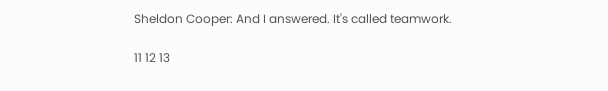Sheldon Cooper: And I answered. It's called teamwork.

11 12 13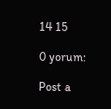14 15

0 yorum:

Post a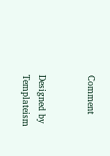Comment


Designed by Templateism